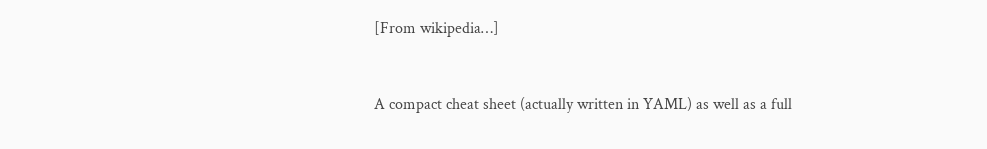[From wikipedia…]


A compact cheat sheet (actually written in YAML) as well as a full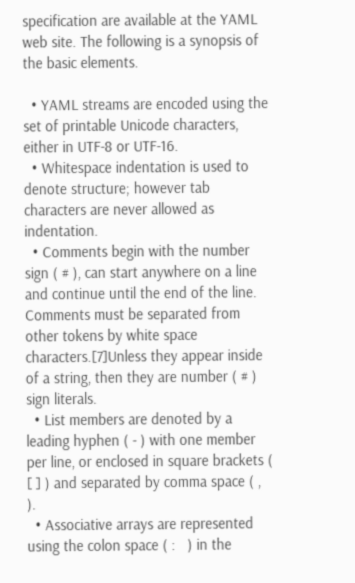specification are available at the YAML web site. The following is a synopsis of the basic elements.

  • YAML streams are encoded using the set of printable Unicode characters, either in UTF-8 or UTF-16.
  • Whitespace indentation is used to denote structure; however tab characters are never allowed as indentation.
  • Comments begin with the number sign ( # ), can start anywhere on a line and continue until the end of the line. Comments must be separated from other tokens by white space characters.[7]Unless they appear inside of a string, then they are number ( # ) sign literals.
  • List members are denoted by a leading hyphen ( - ) with one member per line, or enclosed in square brackets ( [ ] ) and separated by comma space ( ,   ).
  • Associative arrays are represented using the colon space ( :   ) in the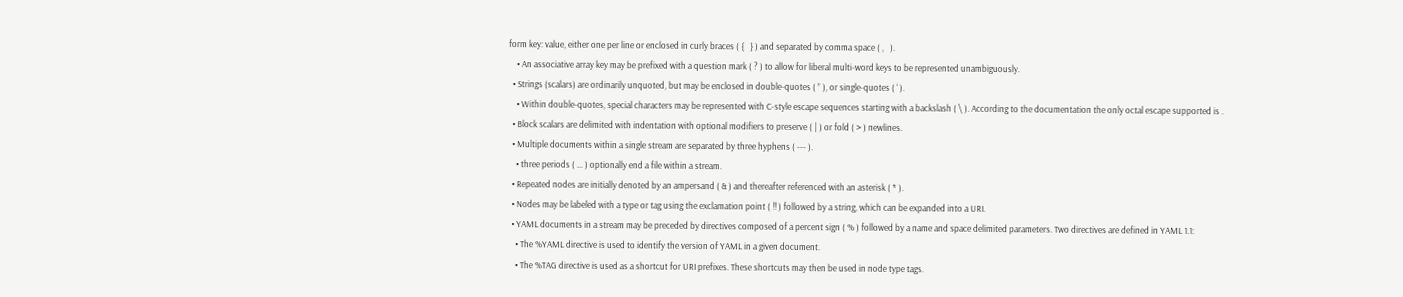form key: value, either one per line or enclosed in curly braces ( {   } ) and separated by comma space ( ,   ).
    • An associative array key may be prefixed with a question mark ( ? ) to allow for liberal multi-word keys to be represented unambiguously.
  • Strings (scalars) are ordinarily unquoted, but may be enclosed in double-quotes ( ” ), or single-quotes ( ‘ ).
    • Within double-quotes, special characters may be represented with C-style escape sequences starting with a backslash ( \ ). According to the documentation the only octal escape supported is .
  • Block scalars are delimited with indentation with optional modifiers to preserve ( | ) or fold ( > ) newlines.
  • Multiple documents within a single stream are separated by three hyphens ( --- ).
    • three periods ( ... ) optionally end a file within a stream.
  • Repeated nodes are initially denoted by an ampersand ( & ) and thereafter referenced with an asterisk ( * ).
  • Nodes may be labeled with a type or tag using the exclamation point ( !! ) followed by a string, which can be expanded into a URI.
  • YAML documents in a stream may be preceded by directives composed of a percent sign ( % ) followed by a name and space delimited parameters. Two directives are defined in YAML 1.1:
    • The %YAML directive is used to identify the version of YAML in a given document.
    • The %TAG directive is used as a shortcut for URI prefixes. These shortcuts may then be used in node type tags.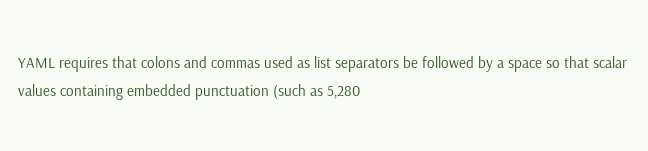YAML requires that colons and commas used as list separators be followed by a space so that scalar values containing embedded punctuation (such as 5,280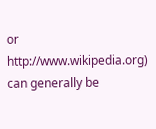or http://www.wikipedia.org) can generally be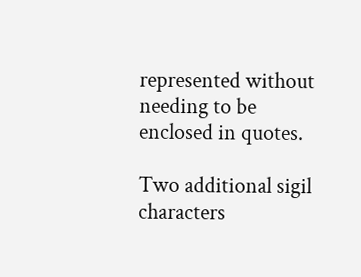represented without needing to be enclosed in quotes.

Two additional sigil characters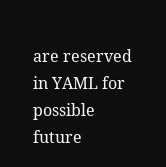are reserved in YAML for possible future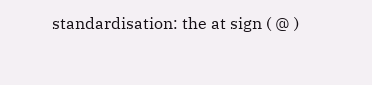standardisation: the at sign ( @ )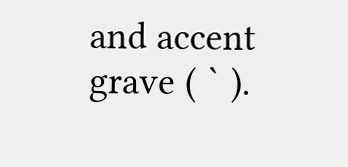and accent grave ( ` ).